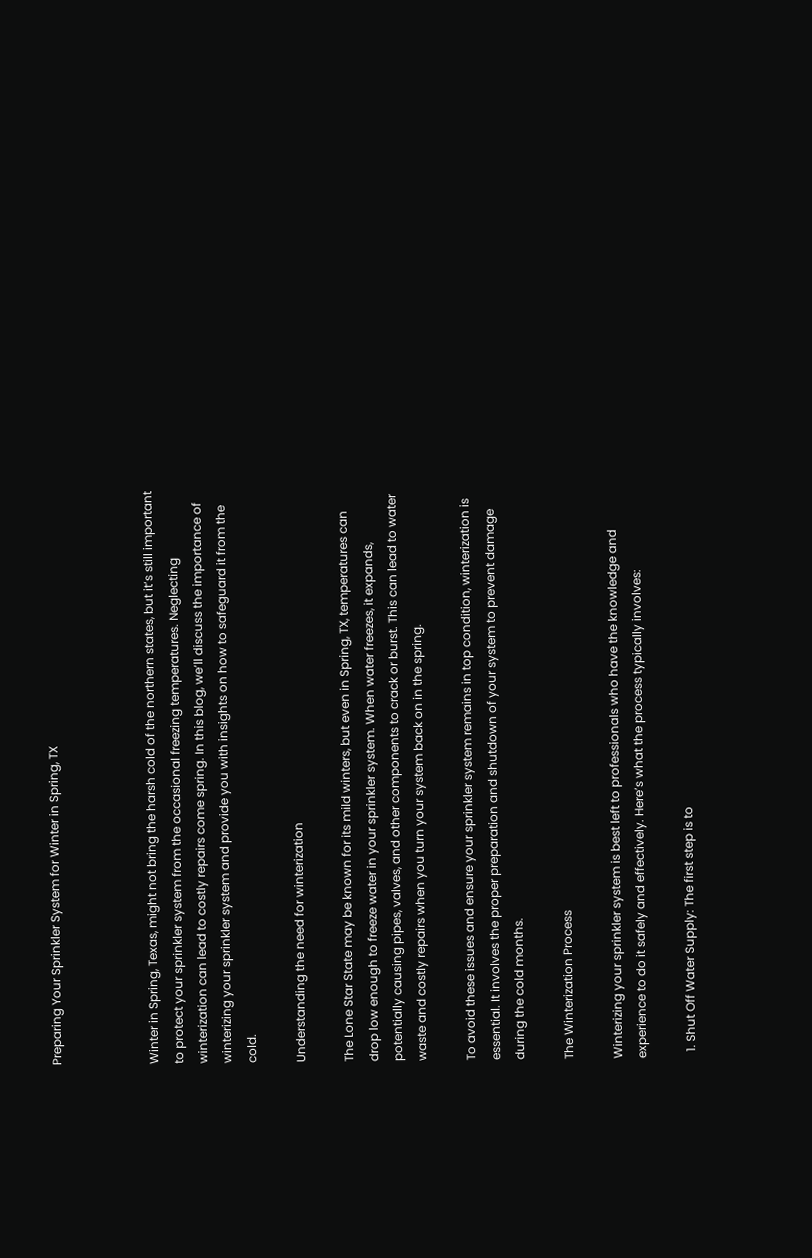Preparing Your Sprinkler System for Winter in Spring, TX



Winter in Spring, Texas, might not bring the harsh cold of the northern states, but it’s still important to protect your sprinkler system from the occasional freezing temperatures. Neglecting winterization can lead to costly repairs come spring. In this blog, we’ll discuss the importance of winterizing your sprinkler system and provide you with insights on how to safeguard it from the cold.

Understanding the need for winterization

The Lone Star State may be known for its mild winters, but even in Spring, TX, temperatures can drop low enough to freeze water in your sprinkler system. When water freezes, it expands, potentially causing pipes, valves, and other components to crack or burst. This can lead to water waste and costly repairs when you turn your system back on in the spring.

To avoid these issues and ensure your sprinkler system remains in top condition, winterization is essential. It involves the proper preparation and shutdown of your system to prevent damage during the cold months.

The Winterization Process

Winterizing your sprinkler system is best left to professionals who have the knowledge and experience to do it safely and effectively. Here’s what the process typically involves:

  1. Shut Off Water Supply: The first step is to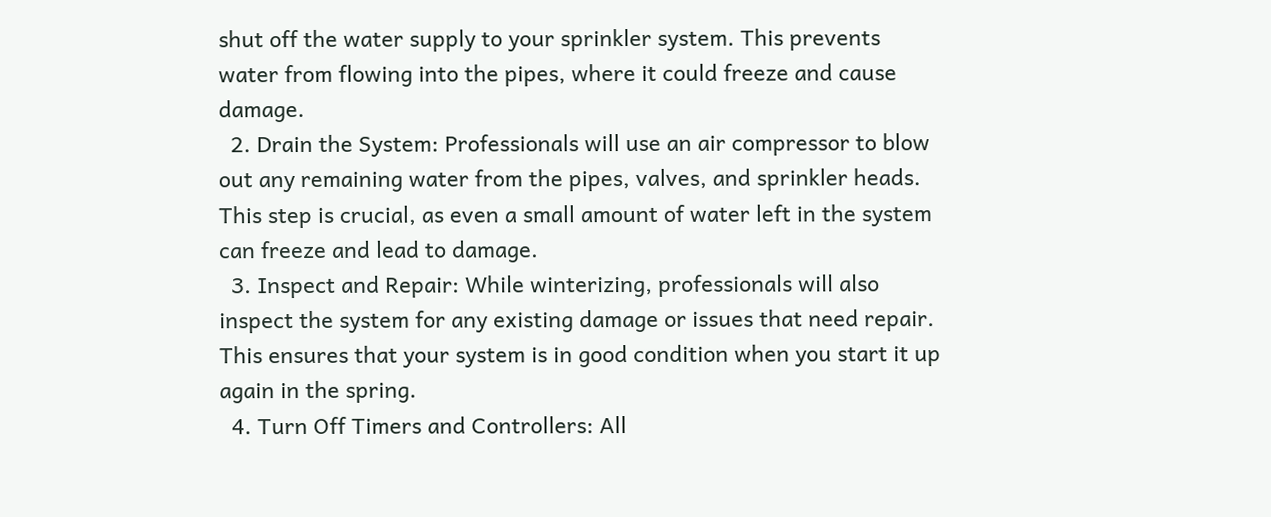shut off the water supply to your sprinkler system. This prevents water from flowing into the pipes, where it could freeze and cause damage.
  2. Drain the System: Professionals will use an air compressor to blow out any remaining water from the pipes, valves, and sprinkler heads. This step is crucial, as even a small amount of water left in the system can freeze and lead to damage.
  3. Inspect and Repair: While winterizing, professionals will also inspect the system for any existing damage or issues that need repair. This ensures that your system is in good condition when you start it up again in the spring.
  4. Turn Off Timers and Controllers: All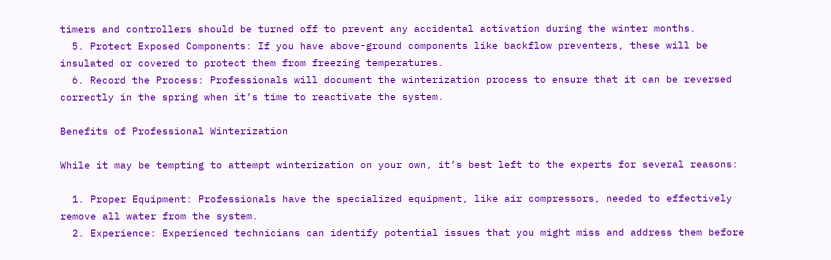timers and controllers should be turned off to prevent any accidental activation during the winter months.
  5. Protect Exposed Components: If you have above-ground components like backflow preventers, these will be insulated or covered to protect them from freezing temperatures.
  6. Record the Process: Professionals will document the winterization process to ensure that it can be reversed correctly in the spring when it’s time to reactivate the system.

Benefits of Professional Winterization

While it may be tempting to attempt winterization on your own, it’s best left to the experts for several reasons:

  1. Proper Equipment: Professionals have the specialized equipment, like air compressors, needed to effectively remove all water from the system.
  2. Experience: Experienced technicians can identify potential issues that you might miss and address them before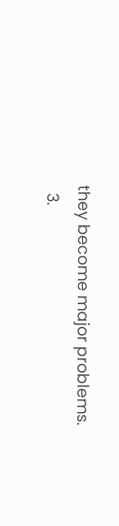they become major problems.
  3.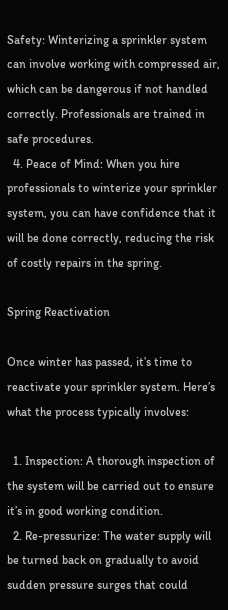Safety: Winterizing a sprinkler system can involve working with compressed air, which can be dangerous if not handled correctly. Professionals are trained in safe procedures.
  4. Peace of Mind: When you hire professionals to winterize your sprinkler system, you can have confidence that it will be done correctly, reducing the risk of costly repairs in the spring.

Spring Reactivation

Once winter has passed, it’s time to reactivate your sprinkler system. Here’s what the process typically involves:

  1. Inspection: A thorough inspection of the system will be carried out to ensure it’s in good working condition.
  2. Re-pressurize: The water supply will be turned back on gradually to avoid sudden pressure surges that could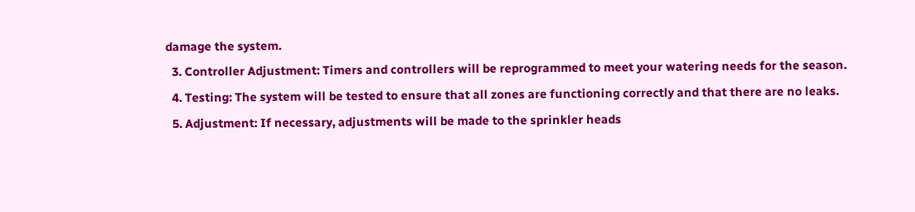damage the system.
  3. Controller Adjustment: Timers and controllers will be reprogrammed to meet your watering needs for the season.
  4. Testing: The system will be tested to ensure that all zones are functioning correctly and that there are no leaks.
  5. Adjustment: If necessary, adjustments will be made to the sprinkler heads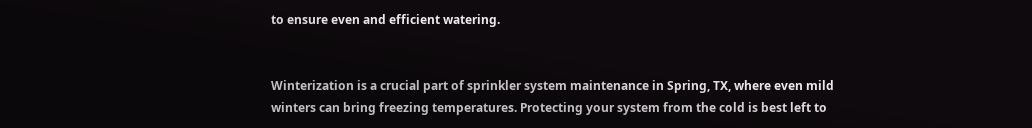to ensure even and efficient watering.


Winterization is a crucial part of sprinkler system maintenance in Spring, TX, where even mild winters can bring freezing temperatures. Protecting your system from the cold is best left to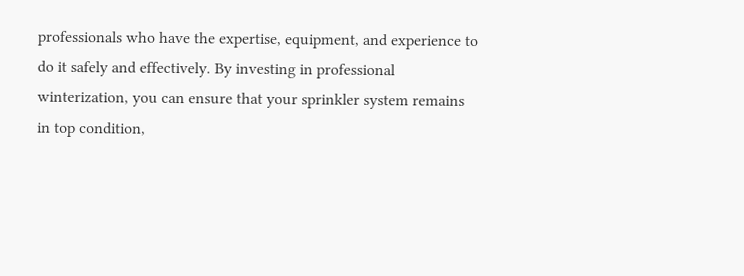professionals who have the expertise, equipment, and experience to do it safely and effectively. By investing in professional winterization, you can ensure that your sprinkler system remains in top condition,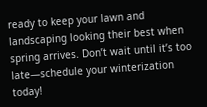ready to keep your lawn and landscaping looking their best when spring arrives. Don’t wait until it’s too late—schedule your winterization today!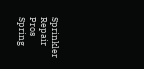Sprinkler Repair Pros Spring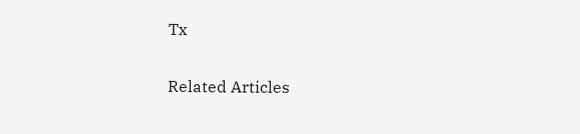Tx

Related Articles